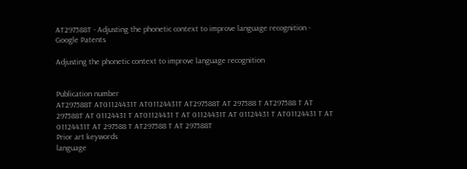AT297588T - Adjusting the phonetic context to improve language recognition - Google Patents

Adjusting the phonetic context to improve language recognition


Publication number
AT297588T AT01124431T AT01124431T AT297588T AT 297588 T AT297588 T AT 297588T AT 01124431 T AT01124431 T AT 01124431T AT 01124431 T AT01124431 T AT 01124431T AT 297588 T AT297588 T AT 297588T
Prior art keywords
language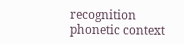recognition
phonetic context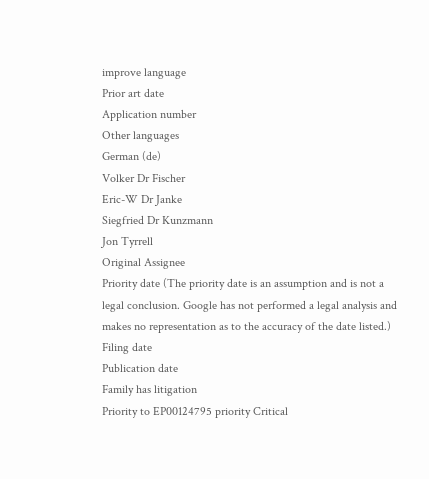improve language
Prior art date
Application number
Other languages
German (de)
Volker Dr Fischer
Eric-W Dr Janke
Siegfried Dr Kunzmann
Jon Tyrrell
Original Assignee
Priority date (The priority date is an assumption and is not a legal conclusion. Google has not performed a legal analysis and makes no representation as to the accuracy of the date listed.)
Filing date
Publication date
Family has litigation
Priority to EP00124795 priority Critical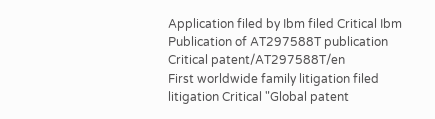Application filed by Ibm filed Critical Ibm
Publication of AT297588T publication Critical patent/AT297588T/en
First worldwide family litigation filed litigation Critical "Global patent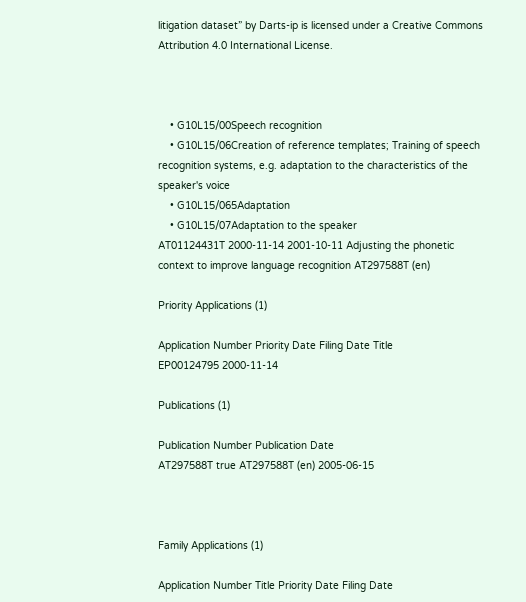litigation dataset” by Darts-ip is licensed under a Creative Commons Attribution 4.0 International License.



    • G10L15/00Speech recognition
    • G10L15/06Creation of reference templates; Training of speech recognition systems, e.g. adaptation to the characteristics of the speaker's voice
    • G10L15/065Adaptation
    • G10L15/07Adaptation to the speaker
AT01124431T 2000-11-14 2001-10-11 Adjusting the phonetic context to improve language recognition AT297588T (en)

Priority Applications (1)

Application Number Priority Date Filing Date Title
EP00124795 2000-11-14

Publications (1)

Publication Number Publication Date
AT297588T true AT297588T (en) 2005-06-15



Family Applications (1)

Application Number Title Priority Date Filing Date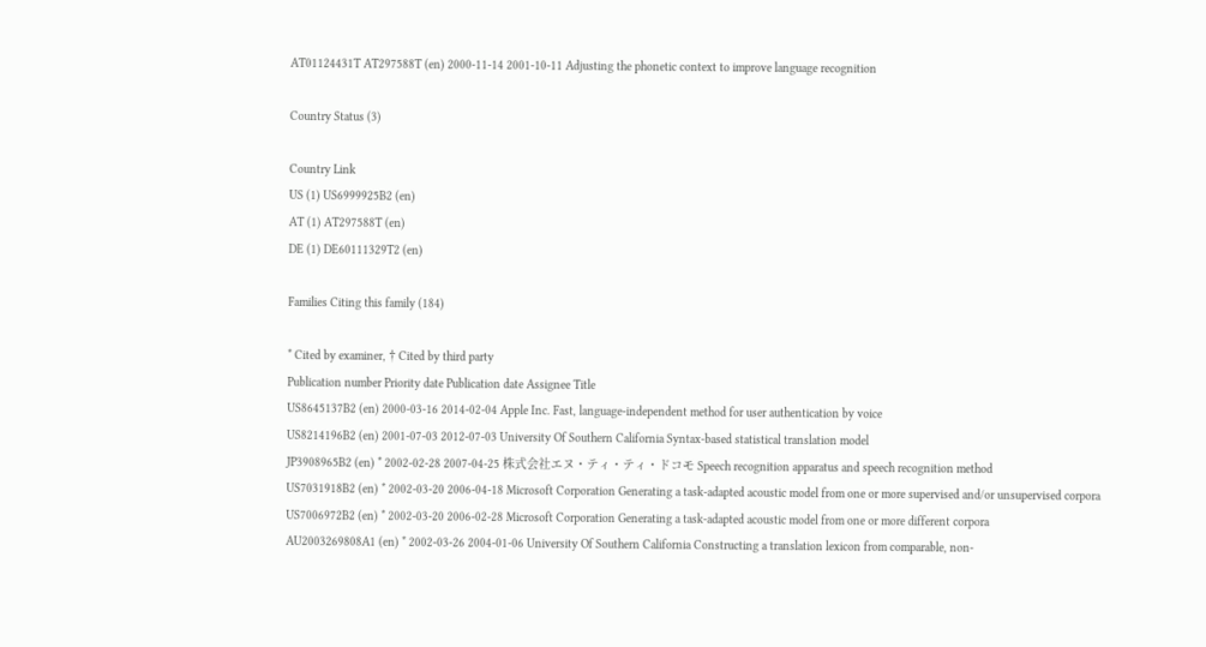AT01124431T AT297588T (en) 2000-11-14 2001-10-11 Adjusting the phonetic context to improve language recognition

Country Status (3)

Country Link
US (1) US6999925B2 (en)
AT (1) AT297588T (en)
DE (1) DE60111329T2 (en)

Families Citing this family (184)

* Cited by examiner, † Cited by third party
Publication number Priority date Publication date Assignee Title
US8645137B2 (en) 2000-03-16 2014-02-04 Apple Inc. Fast, language-independent method for user authentication by voice
US8214196B2 (en) 2001-07-03 2012-07-03 University Of Southern California Syntax-based statistical translation model
JP3908965B2 (en) * 2002-02-28 2007-04-25 株式会社エヌ・ティ・ティ・ドコモ Speech recognition apparatus and speech recognition method
US7031918B2 (en) * 2002-03-20 2006-04-18 Microsoft Corporation Generating a task-adapted acoustic model from one or more supervised and/or unsupervised corpora
US7006972B2 (en) * 2002-03-20 2006-02-28 Microsoft Corporation Generating a task-adapted acoustic model from one or more different corpora
AU2003269808A1 (en) * 2002-03-26 2004-01-06 University Of Southern California Constructing a translation lexicon from comparable, non-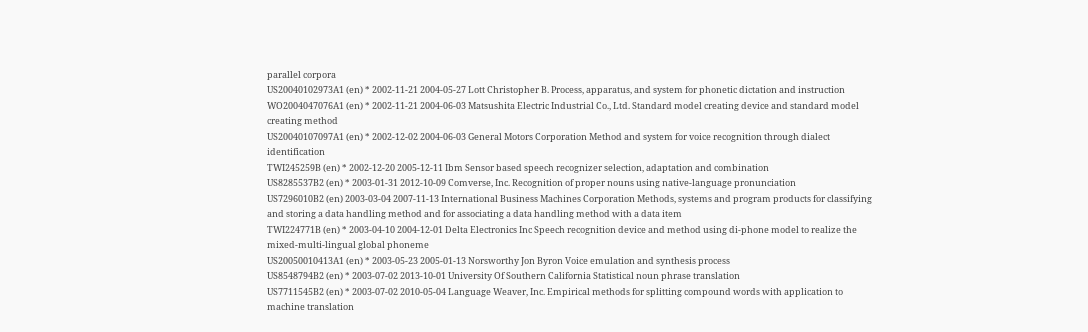parallel corpora
US20040102973A1 (en) * 2002-11-21 2004-05-27 Lott Christopher B. Process, apparatus, and system for phonetic dictation and instruction
WO2004047076A1 (en) * 2002-11-21 2004-06-03 Matsushita Electric Industrial Co., Ltd. Standard model creating device and standard model creating method
US20040107097A1 (en) * 2002-12-02 2004-06-03 General Motors Corporation Method and system for voice recognition through dialect identification
TWI245259B (en) * 2002-12-20 2005-12-11 Ibm Sensor based speech recognizer selection, adaptation and combination
US8285537B2 (en) * 2003-01-31 2012-10-09 Comverse, Inc. Recognition of proper nouns using native-language pronunciation
US7296010B2 (en) 2003-03-04 2007-11-13 International Business Machines Corporation Methods, systems and program products for classifying and storing a data handling method and for associating a data handling method with a data item
TWI224771B (en) * 2003-04-10 2004-12-01 Delta Electronics Inc Speech recognition device and method using di-phone model to realize the mixed-multi-lingual global phoneme
US20050010413A1 (en) * 2003-05-23 2005-01-13 Norsworthy Jon Byron Voice emulation and synthesis process
US8548794B2 (en) * 2003-07-02 2013-10-01 University Of Southern California Statistical noun phrase translation
US7711545B2 (en) * 2003-07-02 2010-05-04 Language Weaver, Inc. Empirical methods for splitting compound words with application to machine translation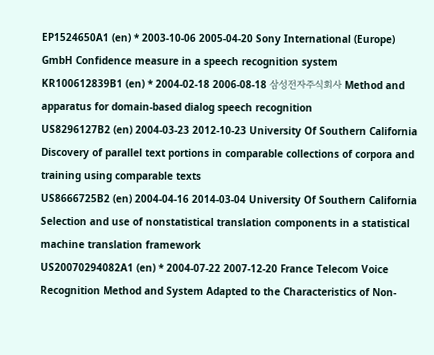EP1524650A1 (en) * 2003-10-06 2005-04-20 Sony International (Europe) GmbH Confidence measure in a speech recognition system
KR100612839B1 (en) * 2004-02-18 2006-08-18 삼성전자주식회사 Method and apparatus for domain-based dialog speech recognition
US8296127B2 (en) 2004-03-23 2012-10-23 University Of Southern California Discovery of parallel text portions in comparable collections of corpora and training using comparable texts
US8666725B2 (en) 2004-04-16 2014-03-04 University Of Southern California Selection and use of nonstatistical translation components in a statistical machine translation framework
US20070294082A1 (en) * 2004-07-22 2007-12-20 France Telecom Voice Recognition Method and System Adapted to the Characteristics of Non-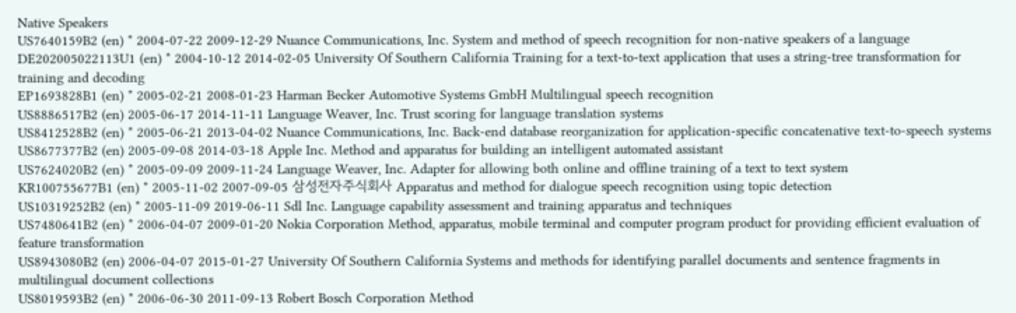Native Speakers
US7640159B2 (en) * 2004-07-22 2009-12-29 Nuance Communications, Inc. System and method of speech recognition for non-native speakers of a language
DE202005022113U1 (en) * 2004-10-12 2014-02-05 University Of Southern California Training for a text-to-text application that uses a string-tree transformation for training and decoding
EP1693828B1 (en) * 2005-02-21 2008-01-23 Harman Becker Automotive Systems GmbH Multilingual speech recognition
US8886517B2 (en) 2005-06-17 2014-11-11 Language Weaver, Inc. Trust scoring for language translation systems
US8412528B2 (en) * 2005-06-21 2013-04-02 Nuance Communications, Inc. Back-end database reorganization for application-specific concatenative text-to-speech systems
US8677377B2 (en) 2005-09-08 2014-03-18 Apple Inc. Method and apparatus for building an intelligent automated assistant
US7624020B2 (en) * 2005-09-09 2009-11-24 Language Weaver, Inc. Adapter for allowing both online and offline training of a text to text system
KR100755677B1 (en) * 2005-11-02 2007-09-05 삼성전자주식회사 Apparatus and method for dialogue speech recognition using topic detection
US10319252B2 (en) * 2005-11-09 2019-06-11 Sdl Inc. Language capability assessment and training apparatus and techniques
US7480641B2 (en) * 2006-04-07 2009-01-20 Nokia Corporation Method, apparatus, mobile terminal and computer program product for providing efficient evaluation of feature transformation
US8943080B2 (en) 2006-04-07 2015-01-27 University Of Southern California Systems and methods for identifying parallel documents and sentence fragments in multilingual document collections
US8019593B2 (en) * 2006-06-30 2011-09-13 Robert Bosch Corporation Method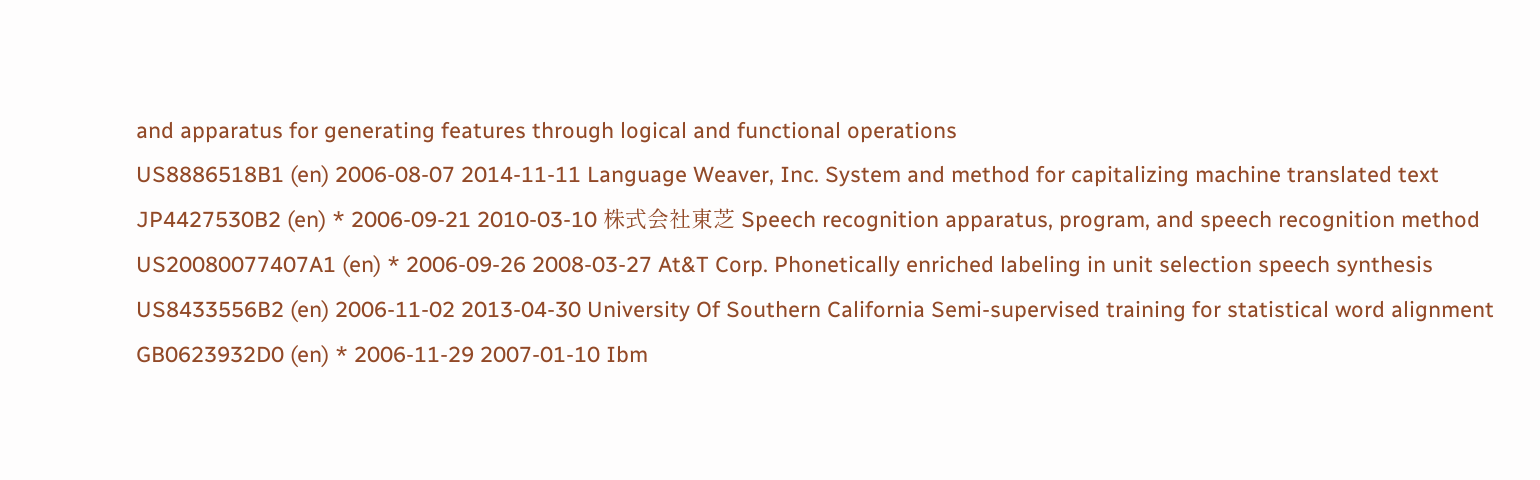and apparatus for generating features through logical and functional operations
US8886518B1 (en) 2006-08-07 2014-11-11 Language Weaver, Inc. System and method for capitalizing machine translated text
JP4427530B2 (en) * 2006-09-21 2010-03-10 株式会社東芝 Speech recognition apparatus, program, and speech recognition method
US20080077407A1 (en) * 2006-09-26 2008-03-27 At&T Corp. Phonetically enriched labeling in unit selection speech synthesis
US8433556B2 (en) 2006-11-02 2013-04-30 University Of Southern California Semi-supervised training for statistical word alignment
GB0623932D0 (en) * 2006-11-29 2007-01-10 Ibm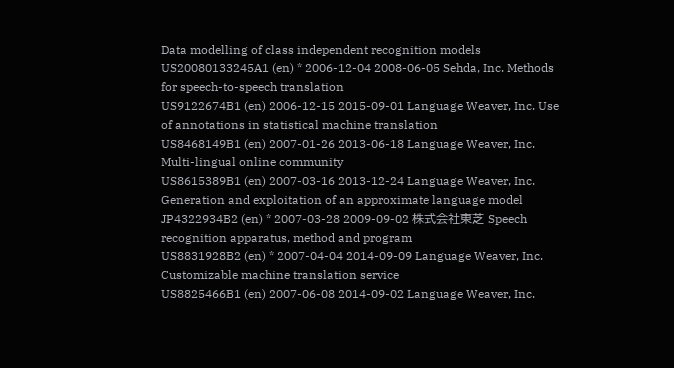Data modelling of class independent recognition models
US20080133245A1 (en) * 2006-12-04 2008-06-05 Sehda, Inc. Methods for speech-to-speech translation
US9122674B1 (en) 2006-12-15 2015-09-01 Language Weaver, Inc. Use of annotations in statistical machine translation
US8468149B1 (en) 2007-01-26 2013-06-18 Language Weaver, Inc. Multi-lingual online community
US8615389B1 (en) 2007-03-16 2013-12-24 Language Weaver, Inc. Generation and exploitation of an approximate language model
JP4322934B2 (en) * 2007-03-28 2009-09-02 株式会社東芝 Speech recognition apparatus, method and program
US8831928B2 (en) * 2007-04-04 2014-09-09 Language Weaver, Inc. Customizable machine translation service
US8825466B1 (en) 2007-06-08 2014-09-02 Language Weaver, Inc.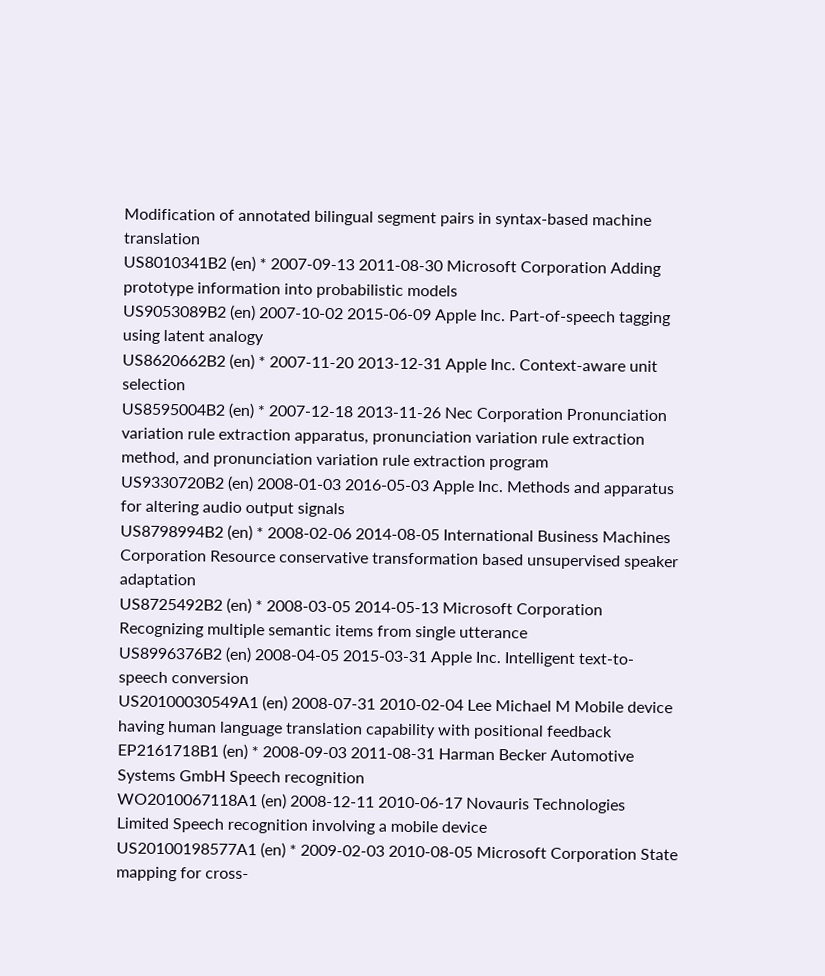Modification of annotated bilingual segment pairs in syntax-based machine translation
US8010341B2 (en) * 2007-09-13 2011-08-30 Microsoft Corporation Adding prototype information into probabilistic models
US9053089B2 (en) 2007-10-02 2015-06-09 Apple Inc. Part-of-speech tagging using latent analogy
US8620662B2 (en) * 2007-11-20 2013-12-31 Apple Inc. Context-aware unit selection
US8595004B2 (en) * 2007-12-18 2013-11-26 Nec Corporation Pronunciation variation rule extraction apparatus, pronunciation variation rule extraction method, and pronunciation variation rule extraction program
US9330720B2 (en) 2008-01-03 2016-05-03 Apple Inc. Methods and apparatus for altering audio output signals
US8798994B2 (en) * 2008-02-06 2014-08-05 International Business Machines Corporation Resource conservative transformation based unsupervised speaker adaptation
US8725492B2 (en) * 2008-03-05 2014-05-13 Microsoft Corporation Recognizing multiple semantic items from single utterance
US8996376B2 (en) 2008-04-05 2015-03-31 Apple Inc. Intelligent text-to-speech conversion
US20100030549A1 (en) 2008-07-31 2010-02-04 Lee Michael M Mobile device having human language translation capability with positional feedback
EP2161718B1 (en) * 2008-09-03 2011-08-31 Harman Becker Automotive Systems GmbH Speech recognition
WO2010067118A1 (en) 2008-12-11 2010-06-17 Novauris Technologies Limited Speech recognition involving a mobile device
US20100198577A1 (en) * 2009-02-03 2010-08-05 Microsoft Corporation State mapping for cross-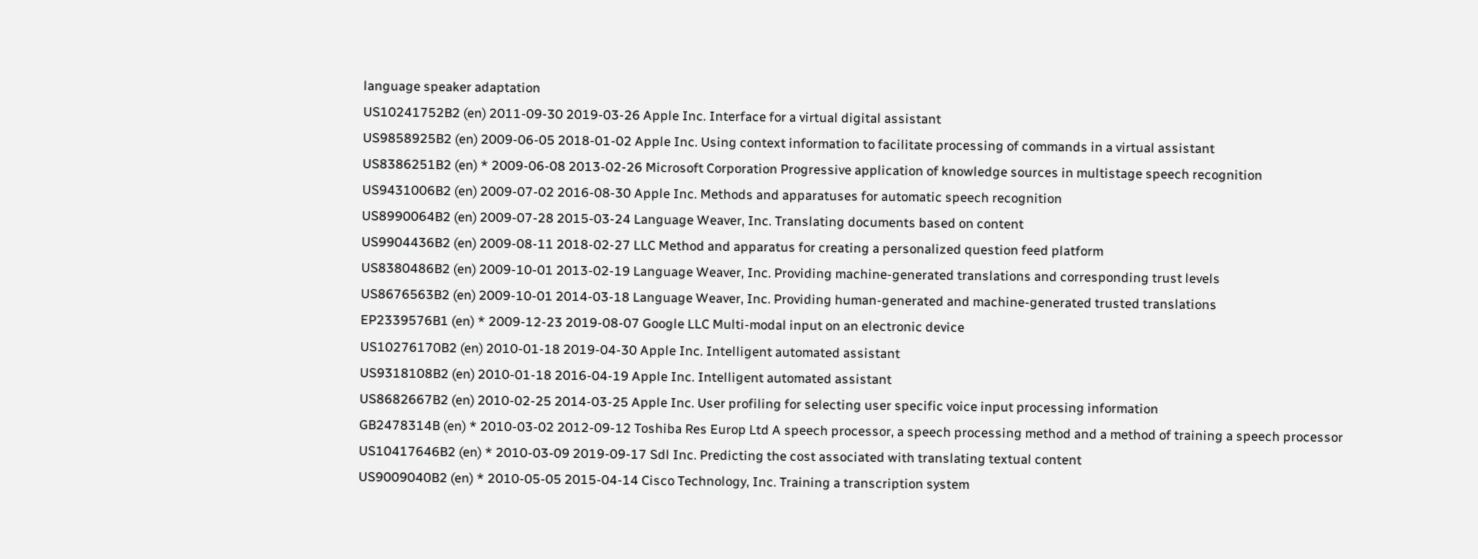language speaker adaptation
US10241752B2 (en) 2011-09-30 2019-03-26 Apple Inc. Interface for a virtual digital assistant
US9858925B2 (en) 2009-06-05 2018-01-02 Apple Inc. Using context information to facilitate processing of commands in a virtual assistant
US8386251B2 (en) * 2009-06-08 2013-02-26 Microsoft Corporation Progressive application of knowledge sources in multistage speech recognition
US9431006B2 (en) 2009-07-02 2016-08-30 Apple Inc. Methods and apparatuses for automatic speech recognition
US8990064B2 (en) 2009-07-28 2015-03-24 Language Weaver, Inc. Translating documents based on content
US9904436B2 (en) 2009-08-11 2018-02-27 LLC Method and apparatus for creating a personalized question feed platform
US8380486B2 (en) 2009-10-01 2013-02-19 Language Weaver, Inc. Providing machine-generated translations and corresponding trust levels
US8676563B2 (en) 2009-10-01 2014-03-18 Language Weaver, Inc. Providing human-generated and machine-generated trusted translations
EP2339576B1 (en) * 2009-12-23 2019-08-07 Google LLC Multi-modal input on an electronic device
US10276170B2 (en) 2010-01-18 2019-04-30 Apple Inc. Intelligent automated assistant
US9318108B2 (en) 2010-01-18 2016-04-19 Apple Inc. Intelligent automated assistant
US8682667B2 (en) 2010-02-25 2014-03-25 Apple Inc. User profiling for selecting user specific voice input processing information
GB2478314B (en) * 2010-03-02 2012-09-12 Toshiba Res Europ Ltd A speech processor, a speech processing method and a method of training a speech processor
US10417646B2 (en) * 2010-03-09 2019-09-17 Sdl Inc. Predicting the cost associated with translating textual content
US9009040B2 (en) * 2010-05-05 2015-04-14 Cisco Technology, Inc. Training a transcription system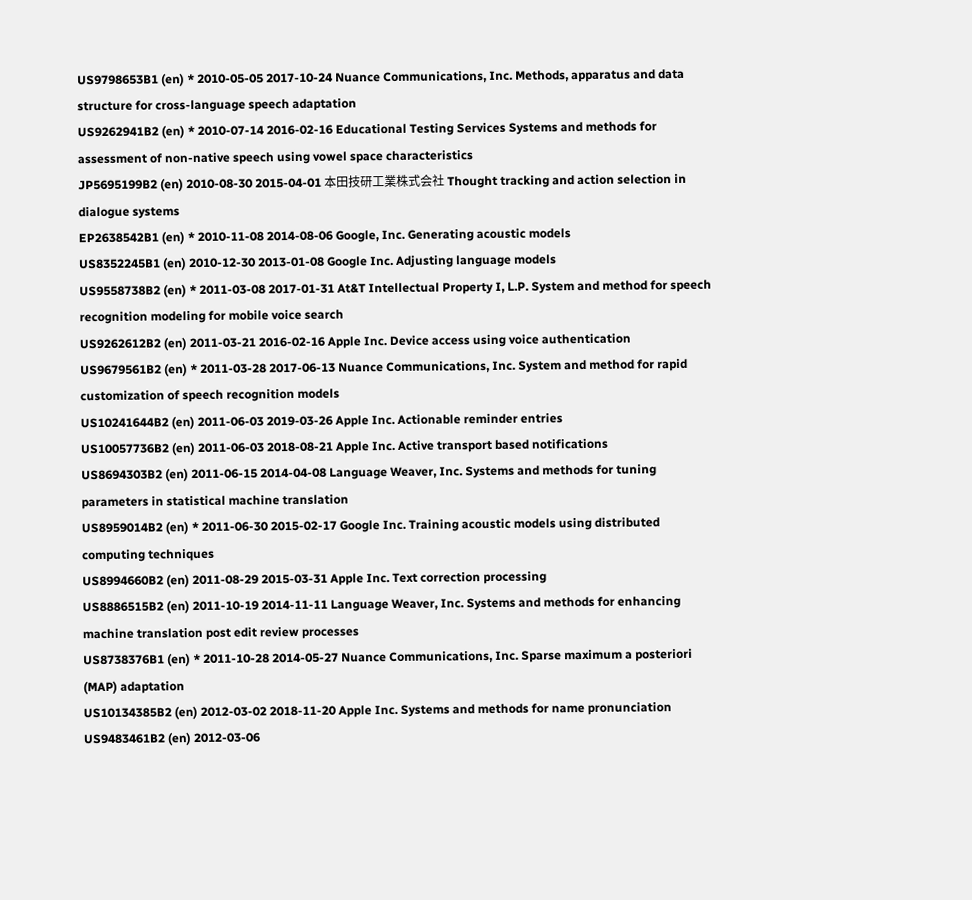US9798653B1 (en) * 2010-05-05 2017-10-24 Nuance Communications, Inc. Methods, apparatus and data structure for cross-language speech adaptation
US9262941B2 (en) * 2010-07-14 2016-02-16 Educational Testing Services Systems and methods for assessment of non-native speech using vowel space characteristics
JP5695199B2 (en) 2010-08-30 2015-04-01 本田技研工業株式会社 Thought tracking and action selection in dialogue systems
EP2638542B1 (en) * 2010-11-08 2014-08-06 Google, Inc. Generating acoustic models
US8352245B1 (en) 2010-12-30 2013-01-08 Google Inc. Adjusting language models
US9558738B2 (en) * 2011-03-08 2017-01-31 At&T Intellectual Property I, L.P. System and method for speech recognition modeling for mobile voice search
US9262612B2 (en) 2011-03-21 2016-02-16 Apple Inc. Device access using voice authentication
US9679561B2 (en) * 2011-03-28 2017-06-13 Nuance Communications, Inc. System and method for rapid customization of speech recognition models
US10241644B2 (en) 2011-06-03 2019-03-26 Apple Inc. Actionable reminder entries
US10057736B2 (en) 2011-06-03 2018-08-21 Apple Inc. Active transport based notifications
US8694303B2 (en) 2011-06-15 2014-04-08 Language Weaver, Inc. Systems and methods for tuning parameters in statistical machine translation
US8959014B2 (en) * 2011-06-30 2015-02-17 Google Inc. Training acoustic models using distributed computing techniques
US8994660B2 (en) 2011-08-29 2015-03-31 Apple Inc. Text correction processing
US8886515B2 (en) 2011-10-19 2014-11-11 Language Weaver, Inc. Systems and methods for enhancing machine translation post edit review processes
US8738376B1 (en) * 2011-10-28 2014-05-27 Nuance Communications, Inc. Sparse maximum a posteriori (MAP) adaptation
US10134385B2 (en) 2012-03-02 2018-11-20 Apple Inc. Systems and methods for name pronunciation
US9483461B2 (en) 2012-03-06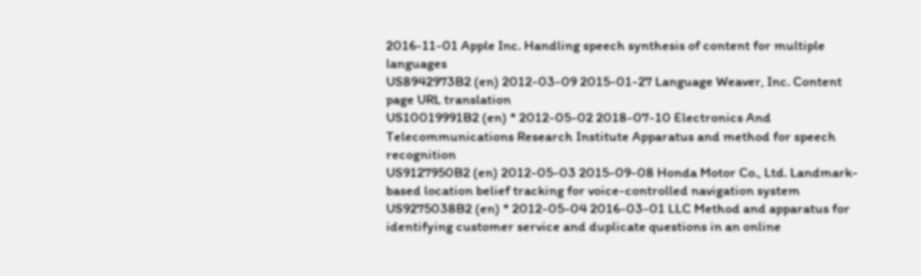2016-11-01 Apple Inc. Handling speech synthesis of content for multiple languages
US8942973B2 (en) 2012-03-09 2015-01-27 Language Weaver, Inc. Content page URL translation
US10019991B2 (en) * 2012-05-02 2018-07-10 Electronics And Telecommunications Research Institute Apparatus and method for speech recognition
US9127950B2 (en) 2012-05-03 2015-09-08 Honda Motor Co., Ltd. Landmark-based location belief tracking for voice-controlled navigation system
US9275038B2 (en) * 2012-05-04 2016-03-01 LLC Method and apparatus for identifying customer service and duplicate questions in an online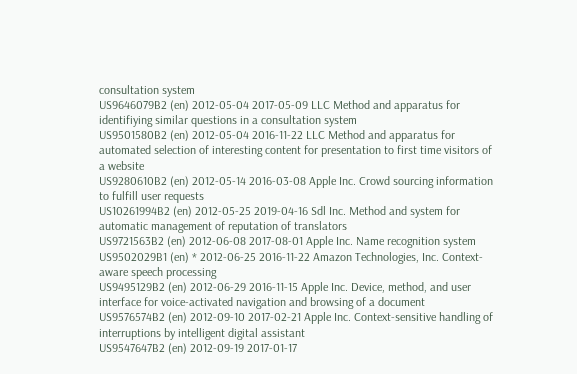consultation system
US9646079B2 (en) 2012-05-04 2017-05-09 LLC Method and apparatus for identifiying similar questions in a consultation system
US9501580B2 (en) 2012-05-04 2016-11-22 LLC Method and apparatus for automated selection of interesting content for presentation to first time visitors of a website
US9280610B2 (en) 2012-05-14 2016-03-08 Apple Inc. Crowd sourcing information to fulfill user requests
US10261994B2 (en) 2012-05-25 2019-04-16 Sdl Inc. Method and system for automatic management of reputation of translators
US9721563B2 (en) 2012-06-08 2017-08-01 Apple Inc. Name recognition system
US9502029B1 (en) * 2012-06-25 2016-11-22 Amazon Technologies, Inc. Context-aware speech processing
US9495129B2 (en) 2012-06-29 2016-11-15 Apple Inc. Device, method, and user interface for voice-activated navigation and browsing of a document
US9576574B2 (en) 2012-09-10 2017-02-21 Apple Inc. Context-sensitive handling of interruptions by intelligent digital assistant
US9547647B2 (en) 2012-09-19 2017-01-17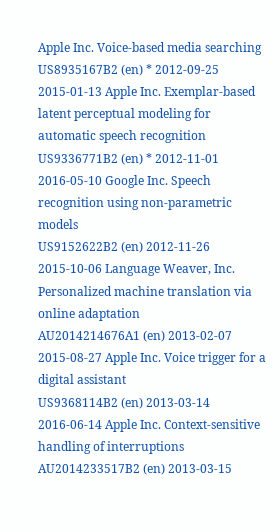Apple Inc. Voice-based media searching
US8935167B2 (en) * 2012-09-25 2015-01-13 Apple Inc. Exemplar-based latent perceptual modeling for automatic speech recognition
US9336771B2 (en) * 2012-11-01 2016-05-10 Google Inc. Speech recognition using non-parametric models
US9152622B2 (en) 2012-11-26 2015-10-06 Language Weaver, Inc. Personalized machine translation via online adaptation
AU2014214676A1 (en) 2013-02-07 2015-08-27 Apple Inc. Voice trigger for a digital assistant
US9368114B2 (en) 2013-03-14 2016-06-14 Apple Inc. Context-sensitive handling of interruptions
AU2014233517B2 (en) 2013-03-15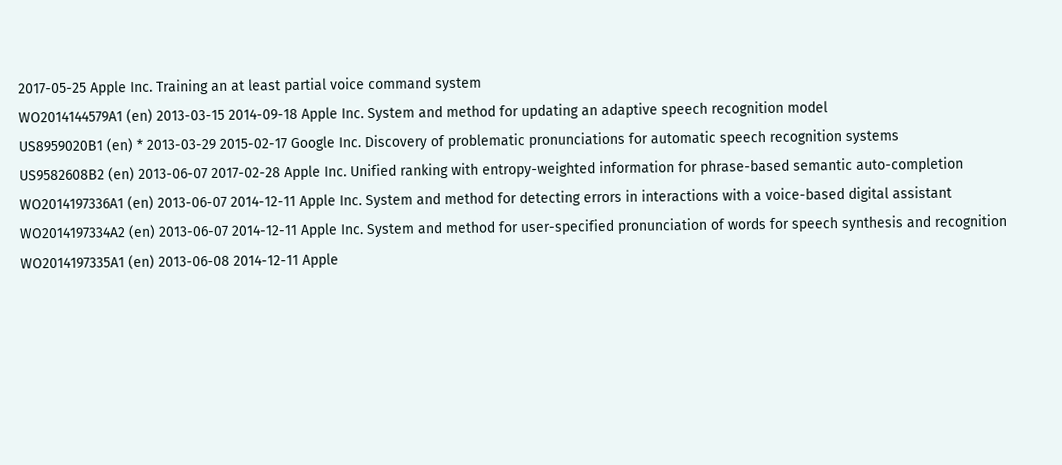2017-05-25 Apple Inc. Training an at least partial voice command system
WO2014144579A1 (en) 2013-03-15 2014-09-18 Apple Inc. System and method for updating an adaptive speech recognition model
US8959020B1 (en) * 2013-03-29 2015-02-17 Google Inc. Discovery of problematic pronunciations for automatic speech recognition systems
US9582608B2 (en) 2013-06-07 2017-02-28 Apple Inc. Unified ranking with entropy-weighted information for phrase-based semantic auto-completion
WO2014197336A1 (en) 2013-06-07 2014-12-11 Apple Inc. System and method for detecting errors in interactions with a voice-based digital assistant
WO2014197334A2 (en) 2013-06-07 2014-12-11 Apple Inc. System and method for user-specified pronunciation of words for speech synthesis and recognition
WO2014197335A1 (en) 2013-06-08 2014-12-11 Apple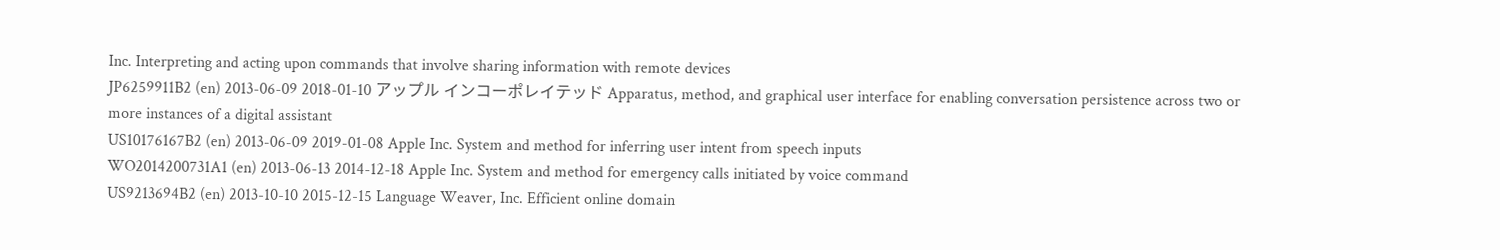Inc. Interpreting and acting upon commands that involve sharing information with remote devices
JP6259911B2 (en) 2013-06-09 2018-01-10 アップル インコーポレイテッド Apparatus, method, and graphical user interface for enabling conversation persistence across two or more instances of a digital assistant
US10176167B2 (en) 2013-06-09 2019-01-08 Apple Inc. System and method for inferring user intent from speech inputs
WO2014200731A1 (en) 2013-06-13 2014-12-18 Apple Inc. System and method for emergency calls initiated by voice command
US9213694B2 (en) 2013-10-10 2015-12-15 Language Weaver, Inc. Efficient online domain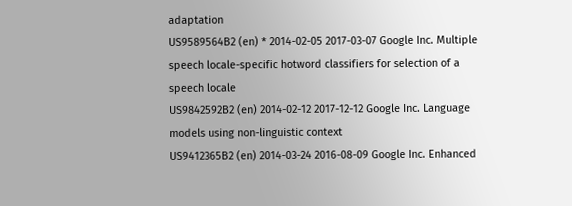adaptation
US9589564B2 (en) * 2014-02-05 2017-03-07 Google Inc. Multiple speech locale-specific hotword classifiers for selection of a speech locale
US9842592B2 (en) 2014-02-12 2017-12-12 Google Inc. Language models using non-linguistic context
US9412365B2 (en) 2014-03-24 2016-08-09 Google Inc. Enhanced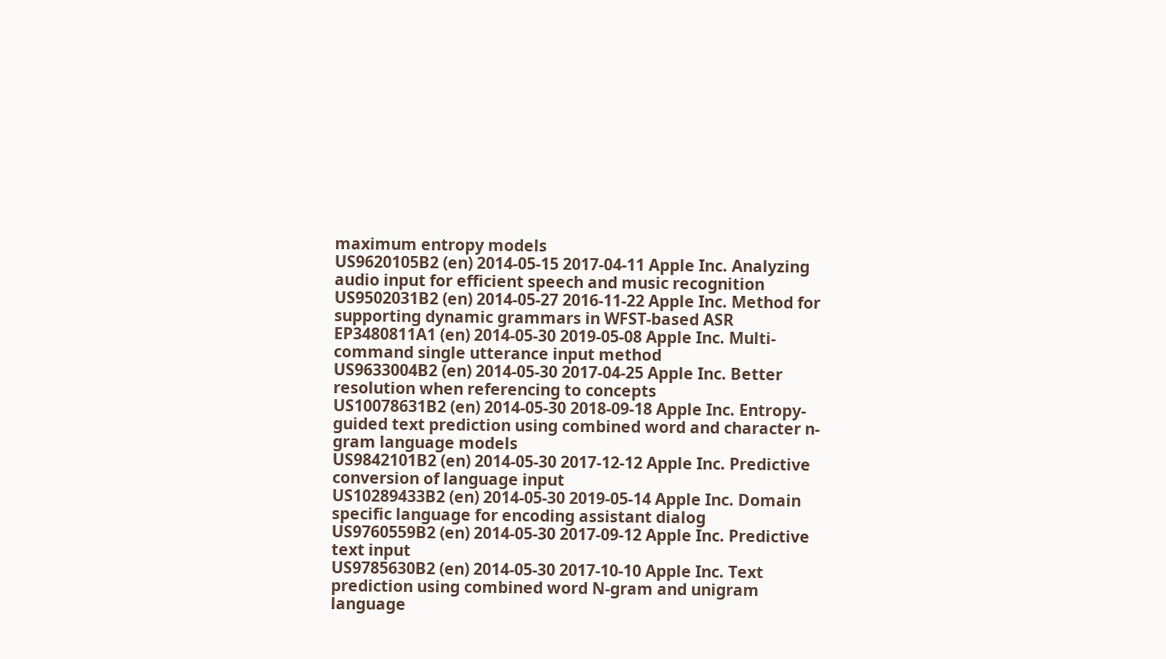maximum entropy models
US9620105B2 (en) 2014-05-15 2017-04-11 Apple Inc. Analyzing audio input for efficient speech and music recognition
US9502031B2 (en) 2014-05-27 2016-11-22 Apple Inc. Method for supporting dynamic grammars in WFST-based ASR
EP3480811A1 (en) 2014-05-30 2019-05-08 Apple Inc. Multi-command single utterance input method
US9633004B2 (en) 2014-05-30 2017-04-25 Apple Inc. Better resolution when referencing to concepts
US10078631B2 (en) 2014-05-30 2018-09-18 Apple Inc. Entropy-guided text prediction using combined word and character n-gram language models
US9842101B2 (en) 2014-05-30 2017-12-12 Apple Inc. Predictive conversion of language input
US10289433B2 (en) 2014-05-30 2019-05-14 Apple Inc. Domain specific language for encoding assistant dialog
US9760559B2 (en) 2014-05-30 2017-09-12 Apple Inc. Predictive text input
US9785630B2 (en) 2014-05-30 2017-10-10 Apple Inc. Text prediction using combined word N-gram and unigram language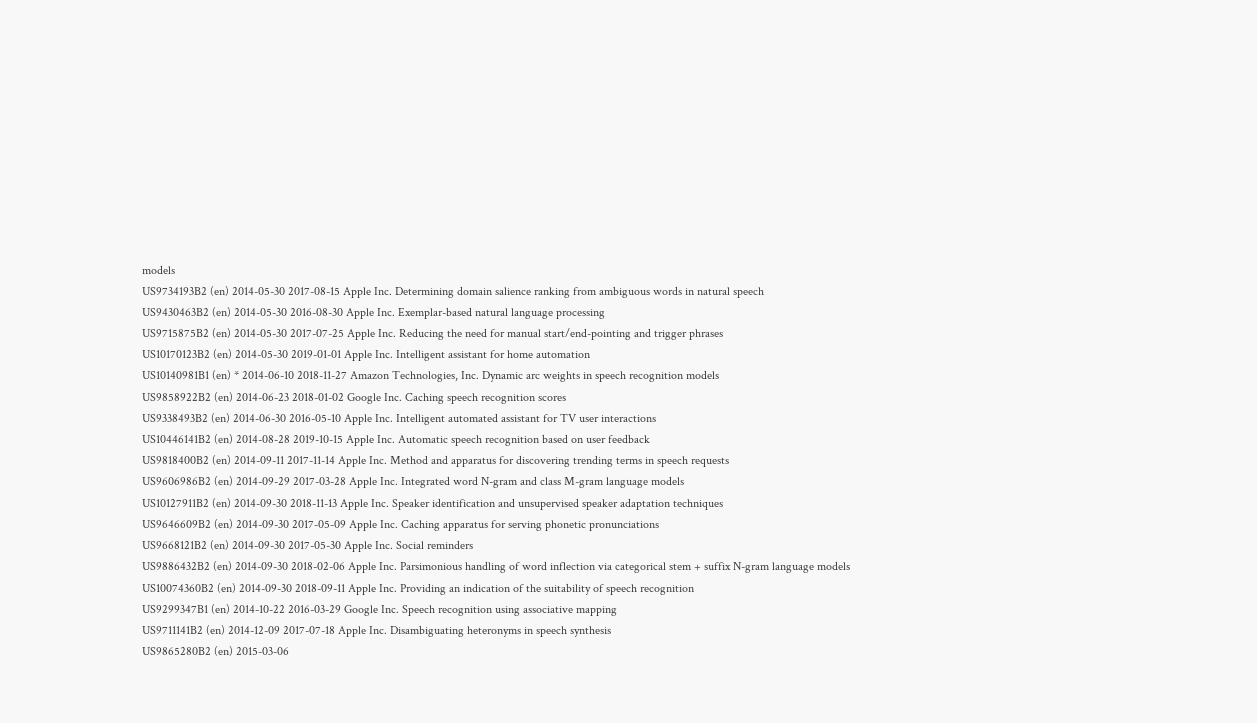models
US9734193B2 (en) 2014-05-30 2017-08-15 Apple Inc. Determining domain salience ranking from ambiguous words in natural speech
US9430463B2 (en) 2014-05-30 2016-08-30 Apple Inc. Exemplar-based natural language processing
US9715875B2 (en) 2014-05-30 2017-07-25 Apple Inc. Reducing the need for manual start/end-pointing and trigger phrases
US10170123B2 (en) 2014-05-30 2019-01-01 Apple Inc. Intelligent assistant for home automation
US10140981B1 (en) * 2014-06-10 2018-11-27 Amazon Technologies, Inc. Dynamic arc weights in speech recognition models
US9858922B2 (en) 2014-06-23 2018-01-02 Google Inc. Caching speech recognition scores
US9338493B2 (en) 2014-06-30 2016-05-10 Apple Inc. Intelligent automated assistant for TV user interactions
US10446141B2 (en) 2014-08-28 2019-10-15 Apple Inc. Automatic speech recognition based on user feedback
US9818400B2 (en) 2014-09-11 2017-11-14 Apple Inc. Method and apparatus for discovering trending terms in speech requests
US9606986B2 (en) 2014-09-29 2017-03-28 Apple Inc. Integrated word N-gram and class M-gram language models
US10127911B2 (en) 2014-09-30 2018-11-13 Apple Inc. Speaker identification and unsupervised speaker adaptation techniques
US9646609B2 (en) 2014-09-30 2017-05-09 Apple Inc. Caching apparatus for serving phonetic pronunciations
US9668121B2 (en) 2014-09-30 2017-05-30 Apple Inc. Social reminders
US9886432B2 (en) 2014-09-30 2018-02-06 Apple Inc. Parsimonious handling of word inflection via categorical stem + suffix N-gram language models
US10074360B2 (en) 2014-09-30 2018-09-11 Apple Inc. Providing an indication of the suitability of speech recognition
US9299347B1 (en) 2014-10-22 2016-03-29 Google Inc. Speech recognition using associative mapping
US9711141B2 (en) 2014-12-09 2017-07-18 Apple Inc. Disambiguating heteronyms in speech synthesis
US9865280B2 (en) 2015-03-06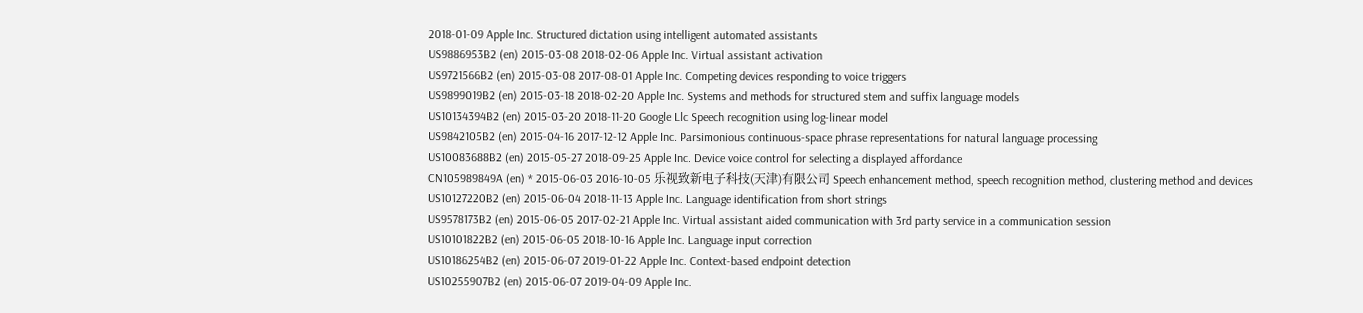2018-01-09 Apple Inc. Structured dictation using intelligent automated assistants
US9886953B2 (en) 2015-03-08 2018-02-06 Apple Inc. Virtual assistant activation
US9721566B2 (en) 2015-03-08 2017-08-01 Apple Inc. Competing devices responding to voice triggers
US9899019B2 (en) 2015-03-18 2018-02-20 Apple Inc. Systems and methods for structured stem and suffix language models
US10134394B2 (en) 2015-03-20 2018-11-20 Google Llc Speech recognition using log-linear model
US9842105B2 (en) 2015-04-16 2017-12-12 Apple Inc. Parsimonious continuous-space phrase representations for natural language processing
US10083688B2 (en) 2015-05-27 2018-09-25 Apple Inc. Device voice control for selecting a displayed affordance
CN105989849A (en) * 2015-06-03 2016-10-05 乐视致新电子科技(天津)有限公司 Speech enhancement method, speech recognition method, clustering method and devices
US10127220B2 (en) 2015-06-04 2018-11-13 Apple Inc. Language identification from short strings
US9578173B2 (en) 2015-06-05 2017-02-21 Apple Inc. Virtual assistant aided communication with 3rd party service in a communication session
US10101822B2 (en) 2015-06-05 2018-10-16 Apple Inc. Language input correction
US10186254B2 (en) 2015-06-07 2019-01-22 Apple Inc. Context-based endpoint detection
US10255907B2 (en) 2015-06-07 2019-04-09 Apple Inc.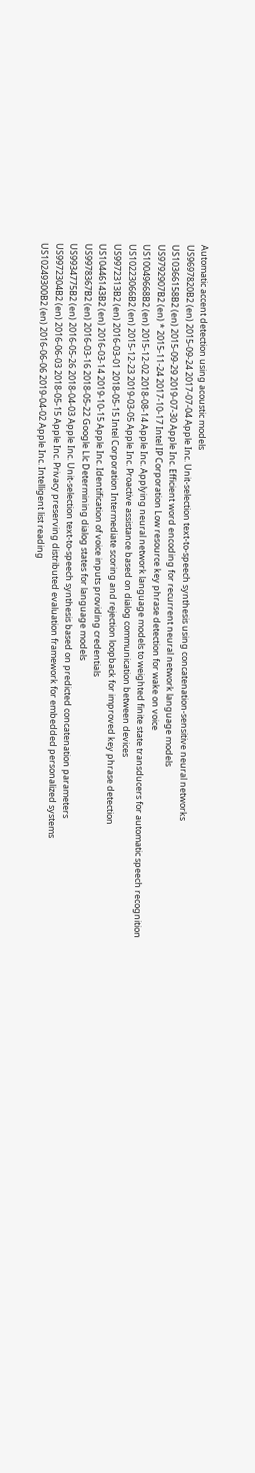Automatic accent detection using acoustic models
US9697820B2 (en) 2015-09-24 2017-07-04 Apple Inc. Unit-selection text-to-speech synthesis using concatenation-sensitive neural networks
US10366158B2 (en) 2015-09-29 2019-07-30 Apple Inc. Efficient word encoding for recurrent neural network language models
US9792907B2 (en) * 2015-11-24 2017-10-17 Intel IP Corporation Low resource key phrase detection for wake on voice
US10049668B2 (en) 2015-12-02 2018-08-14 Apple Inc. Applying neural network language models to weighted finite state transducers for automatic speech recognition
US10223066B2 (en) 2015-12-23 2019-03-05 Apple Inc. Proactive assistance based on dialog communication between devices
US9972313B2 (en) 2016-03-01 2018-05-15 Intel Corporation Intermediate scoring and rejection loopback for improved key phrase detection
US10446143B2 (en) 2016-03-14 2019-10-15 Apple Inc. Identification of voice inputs providing credentials
US9978367B2 (en) 2016-03-16 2018-05-22 Google Llc Determining dialog states for language models
US9934775B2 (en) 2016-05-26 2018-04-03 Apple Inc. Unit-selection text-to-speech synthesis based on predicted concatenation parameters
US9972304B2 (en) 2016-06-03 2018-05-15 Apple Inc. Privacy preserving distributed evaluation framework for embedded personalized systems
US10249300B2 (en) 2016-06-06 2019-04-02 Apple Inc. Intelligent list reading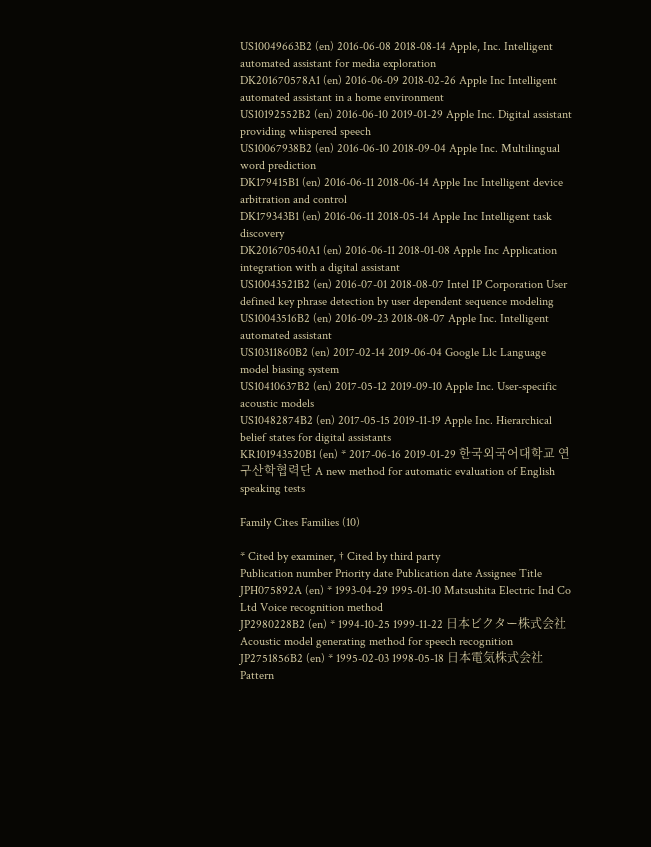US10049663B2 (en) 2016-06-08 2018-08-14 Apple, Inc. Intelligent automated assistant for media exploration
DK201670578A1 (en) 2016-06-09 2018-02-26 Apple Inc Intelligent automated assistant in a home environment
US10192552B2 (en) 2016-06-10 2019-01-29 Apple Inc. Digital assistant providing whispered speech
US10067938B2 (en) 2016-06-10 2018-09-04 Apple Inc. Multilingual word prediction
DK179415B1 (en) 2016-06-11 2018-06-14 Apple Inc Intelligent device arbitration and control
DK179343B1 (en) 2016-06-11 2018-05-14 Apple Inc Intelligent task discovery
DK201670540A1 (en) 2016-06-11 2018-01-08 Apple Inc Application integration with a digital assistant
US10043521B2 (en) 2016-07-01 2018-08-07 Intel IP Corporation User defined key phrase detection by user dependent sequence modeling
US10043516B2 (en) 2016-09-23 2018-08-07 Apple Inc. Intelligent automated assistant
US10311860B2 (en) 2017-02-14 2019-06-04 Google Llc Language model biasing system
US10410637B2 (en) 2017-05-12 2019-09-10 Apple Inc. User-specific acoustic models
US10482874B2 (en) 2017-05-15 2019-11-19 Apple Inc. Hierarchical belief states for digital assistants
KR101943520B1 (en) * 2017-06-16 2019-01-29 한국외국어대학교 연구산학협력단 A new method for automatic evaluation of English speaking tests

Family Cites Families (10)

* Cited by examiner, † Cited by third party
Publication number Priority date Publication date Assignee Title
JPH075892A (en) * 1993-04-29 1995-01-10 Matsushita Electric Ind Co Ltd Voice recognition method
JP2980228B2 (en) * 1994-10-25 1999-11-22 日本ビクター株式会社 Acoustic model generating method for speech recognition
JP2751856B2 (en) * 1995-02-03 1998-05-18 日本電気株式会社 Pattern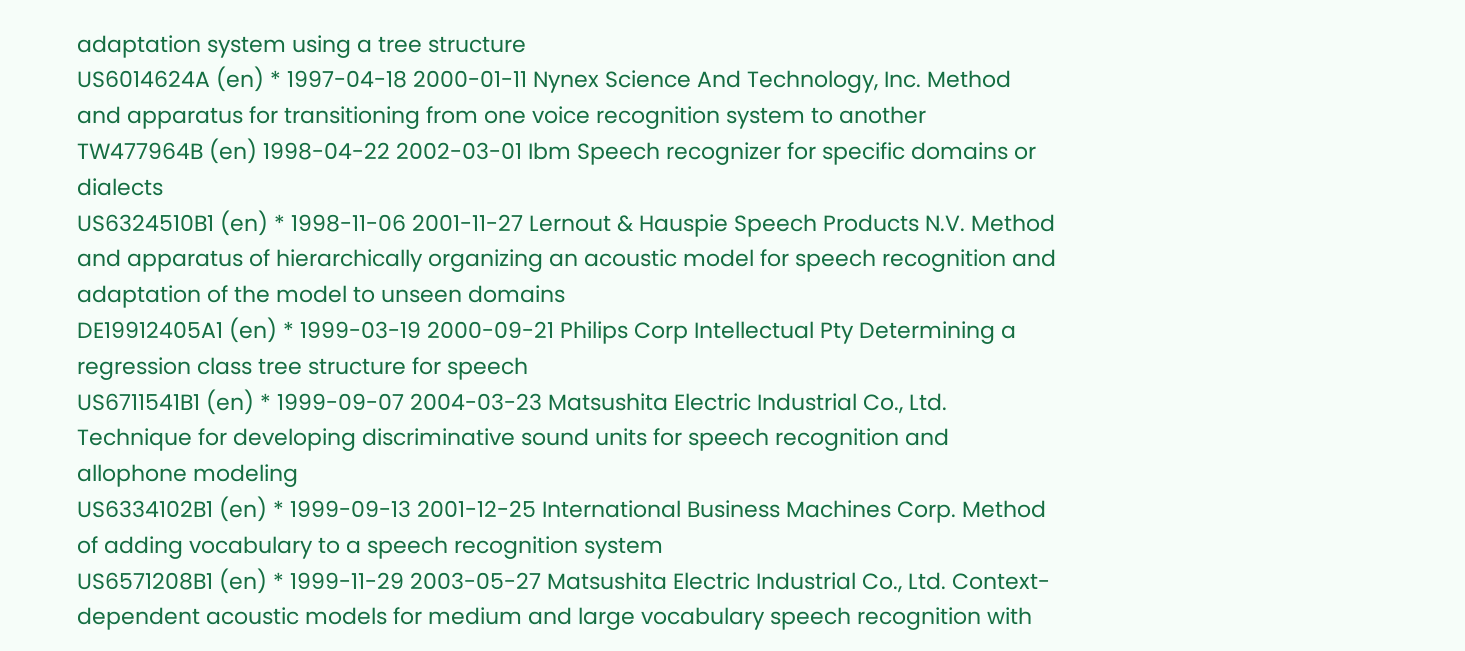adaptation system using a tree structure
US6014624A (en) * 1997-04-18 2000-01-11 Nynex Science And Technology, Inc. Method and apparatus for transitioning from one voice recognition system to another
TW477964B (en) 1998-04-22 2002-03-01 Ibm Speech recognizer for specific domains or dialects
US6324510B1 (en) * 1998-11-06 2001-11-27 Lernout & Hauspie Speech Products N.V. Method and apparatus of hierarchically organizing an acoustic model for speech recognition and adaptation of the model to unseen domains
DE19912405A1 (en) * 1999-03-19 2000-09-21 Philips Corp Intellectual Pty Determining a regression class tree structure for speech
US6711541B1 (en) * 1999-09-07 2004-03-23 Matsushita Electric Industrial Co., Ltd. Technique for developing discriminative sound units for speech recognition and allophone modeling
US6334102B1 (en) * 1999-09-13 2001-12-25 International Business Machines Corp. Method of adding vocabulary to a speech recognition system
US6571208B1 (en) * 1999-11-29 2003-05-27 Matsushita Electric Industrial Co., Ltd. Context-dependent acoustic models for medium and large vocabulary speech recognition with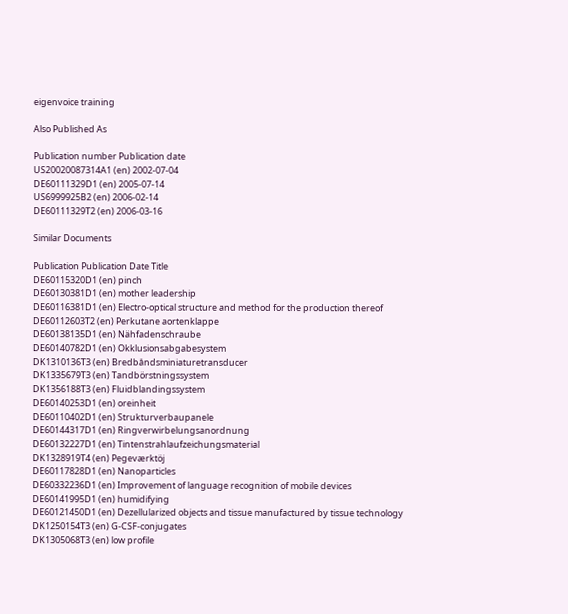eigenvoice training

Also Published As

Publication number Publication date
US20020087314A1 (en) 2002-07-04
DE60111329D1 (en) 2005-07-14
US6999925B2 (en) 2006-02-14
DE60111329T2 (en) 2006-03-16

Similar Documents

Publication Publication Date Title
DE60115320D1 (en) pinch
DE60130381D1 (en) mother leadership
DE60116381D1 (en) Electro-optical structure and method for the production thereof
DE60112603T2 (en) Perkutane aortenklappe
DE60138135D1 (en) Nähfadenschraube
DE60140782D1 (en) Okklusionsabgabesystem
DK1310136T3 (en) Bredbåndsminiaturetransducer
DK1335679T3 (en) Tandbörstningssystem
DK1356188T3 (en) Fluidblandingssystem
DE60140253D1 (en) oreinheit
DE60110402D1 (en) Strukturverbaupanele
DE60144317D1 (en) Ringverwirbelungsanordnung
DE60132227D1 (en) Tintenstrahlaufzeichungsmaterial
DK1328919T4 (en) Pegeværktöj
DE60117828D1 (en) Nanoparticles
DE60332236D1 (en) Improvement of language recognition of mobile devices
DE60141995D1 (en) humidifying
DE60121450D1 (en) Dezellularized objects and tissue manufactured by tissue technology
DK1250154T3 (en) G-CSF-conjugates
DK1305068T3 (en) low profile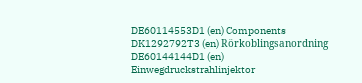DE60114553D1 (en) Components
DK1292792T3 (en) Rörkoblingsanordning
DE60144144D1 (en) Einwegdruckstrahlinjektor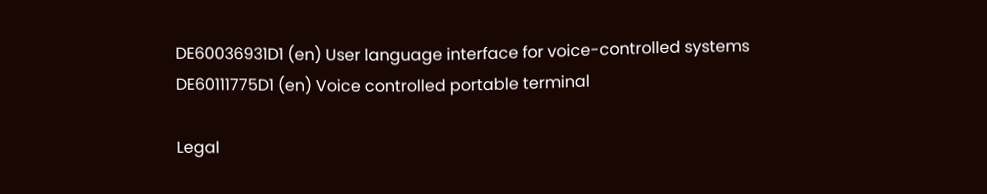DE60036931D1 (en) User language interface for voice-controlled systems
DE60111775D1 (en) Voice controlled portable terminal

Legal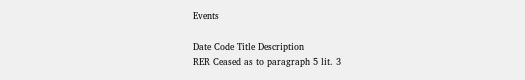Events

Date Code Title Description
RER Ceased as to paragraph 5 lit. 3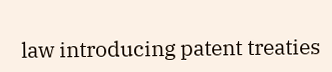law introducing patent treaties